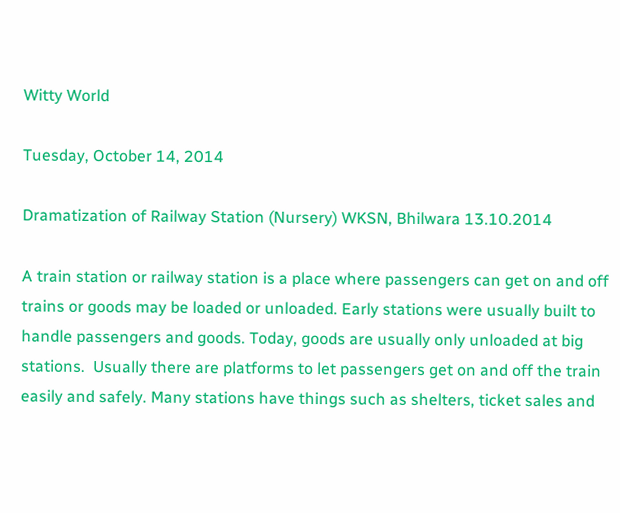Witty World

Tuesday, October 14, 2014

Dramatization of Railway Station (Nursery) WKSN, Bhilwara 13.10.2014

A train station or railway station is a place where passengers can get on and off trains or goods may be loaded or unloaded. Early stations were usually built to handle passengers and goods. Today, goods are usually only unloaded at big stations.  Usually there are platforms to let passengers get on and off the train easily and safely. Many stations have things such as shelters, ticket sales and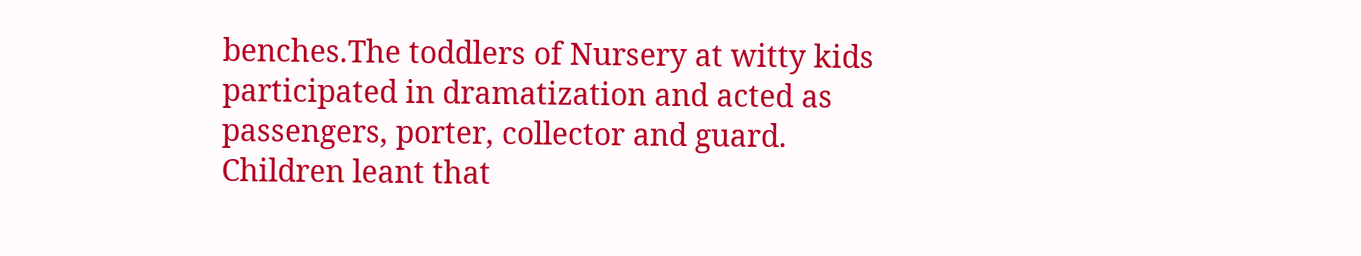benches.The toddlers of Nursery at witty kids  participated in dramatization and acted as passengers, porter, collector and guard. Children leant that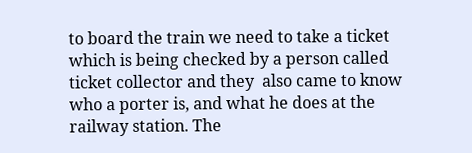to board the train we need to take a ticket which is being checked by a person called ticket collector and they  also came to know who a porter is, and what he does at the railway station. The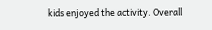kids enjoyed the activity. Overall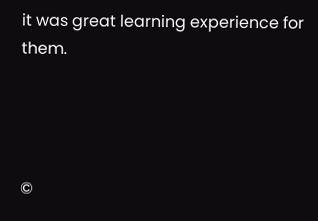it was great learning experience for them.




©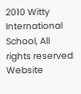2010 Witty International School, All rights reserved
Website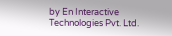by En Interactive Technologies Pvt. Ltd.